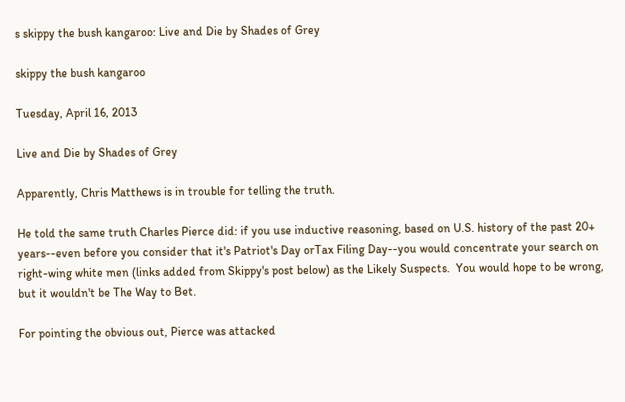s skippy the bush kangaroo: Live and Die by Shades of Grey

skippy the bush kangaroo

Tuesday, April 16, 2013

Live and Die by Shades of Grey

Apparently, Chris Matthews is in trouble for telling the truth.

He told the same truth Charles Pierce did: if you use inductive reasoning, based on U.S. history of the past 20+ years--even before you consider that it's Patriot's Day orTax Filing Day--you would concentrate your search on right-wing white men (links added from Skippy's post below) as the Likely Suspects.  You would hope to be wrong, but it wouldn't be The Way to Bet.

For pointing the obvious out, Pierce was attacked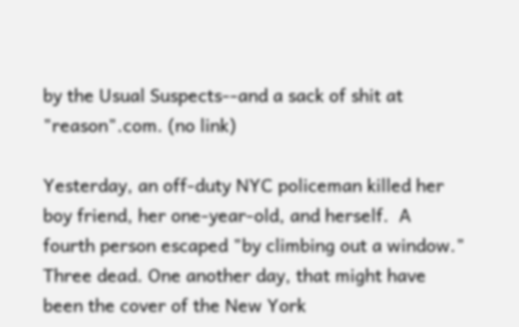by the Usual Suspects--and a sack of shit at "reason".com. (no link)

Yesterday, an off-duty NYC policeman killed her boy friend, her one-year-old, and herself.  A fourth person escaped "by climbing out a window."  Three dead. One another day, that might have been the cover of the New York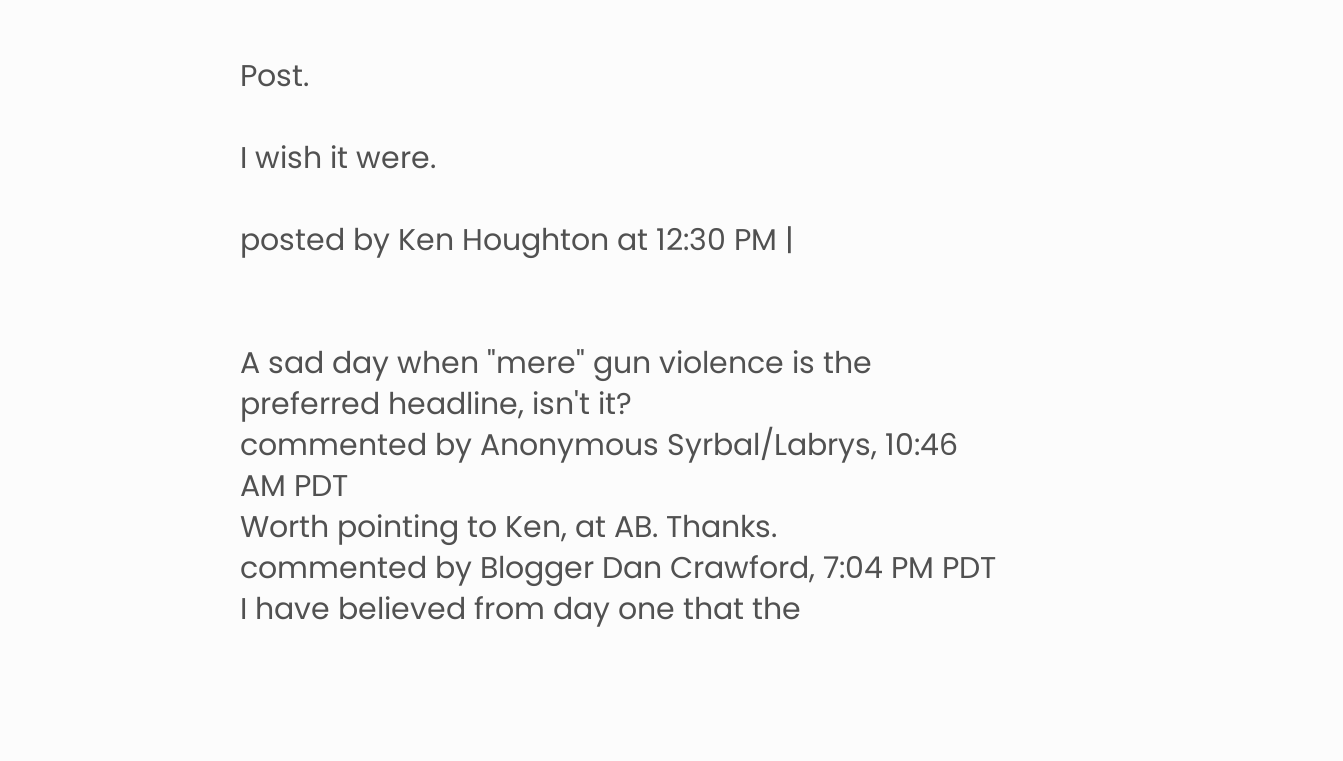Post.

I wish it were.

posted by Ken Houghton at 12:30 PM |


A sad day when "mere" gun violence is the preferred headline, isn't it?
commented by Anonymous Syrbal/Labrys, 10:46 AM PDT
Worth pointing to Ken, at AB. Thanks.
commented by Blogger Dan Crawford, 7:04 PM PDT
I have believed from day one that the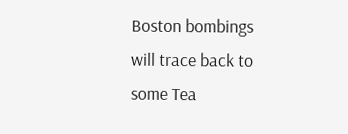Boston bombings will trace back to some Tea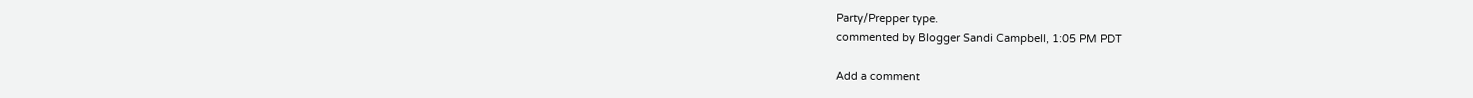Party/Prepper type.
commented by Blogger Sandi Campbell, 1:05 PM PDT

Add a comment